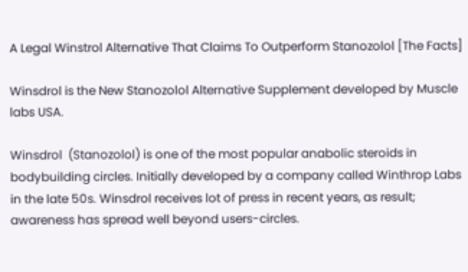A Legal Winstrol Alternative That Claims To Outperform Stanozolol [The Facts]

Winsdrol is the New Stanozolol Alternative Supplement developed by Muscle labs USA.

Winsdrol  (Stanozolol) is one of the most popular anabolic steroids in bodybuilding circles. Initially developed by a company called Winthrop Labs in the late 50s. Winsdrol receives lot of press in recent years, as result; awareness has spread well beyond users-circles.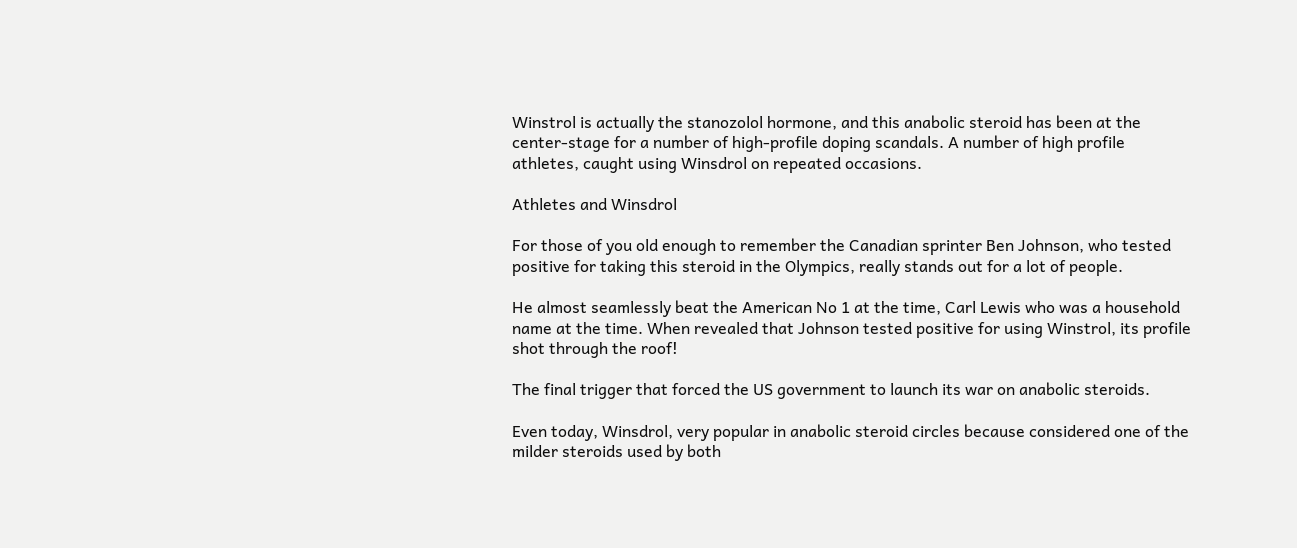Winstrol is actually the stanozolol hormone, and this anabolic steroid has been at the center-stage for a number of high-profile doping scandals. A number of high profile athletes, caught using Winsdrol on repeated occasions.

Athletes and Winsdrol

For those of you old enough to remember the Canadian sprinter Ben Johnson, who tested positive for taking this steroid in the Olympics, really stands out for a lot of people.

He almost seamlessly beat the American No 1 at the time, Carl Lewis who was a household name at the time. When revealed that Johnson tested positive for using Winstrol, its profile shot through the roof!

The final trigger that forced the US government to launch its war on anabolic steroids.

Even today, Winsdrol, very popular in anabolic steroid circles because considered one of the milder steroids used by both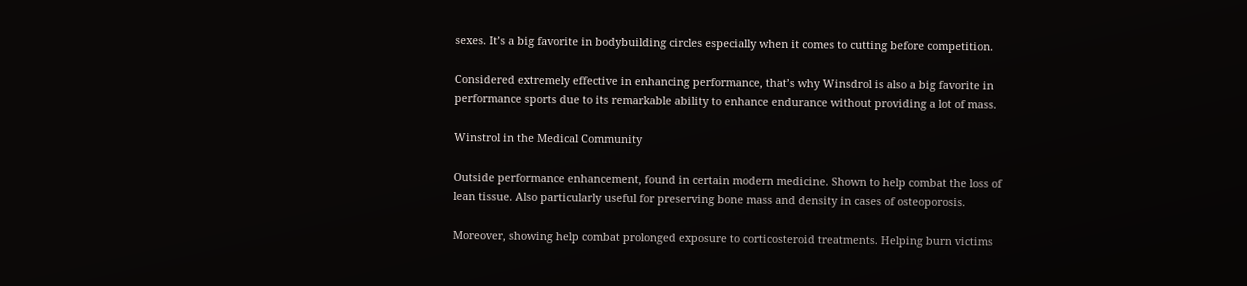sexes. It’s a big favorite in bodybuilding circles especially when it comes to cutting before competition.

Considered extremely effective in enhancing performance, that’s why Winsdrol is also a big favorite in performance sports due to its remarkable ability to enhance endurance without providing a lot of mass.

Winstrol in the Medical Community

Outside performance enhancement, found in certain modern medicine. Shown to help combat the loss of lean tissue. Also particularly useful for preserving bone mass and density in cases of osteoporosis.

Moreover, showing help combat prolonged exposure to corticosteroid treatments. Helping burn victims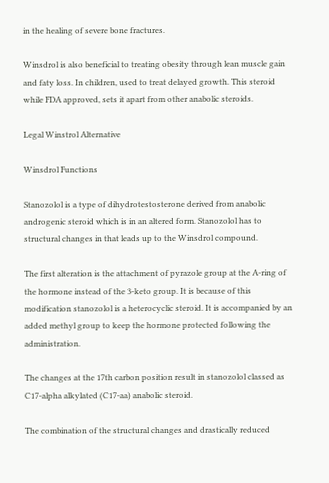in the healing of severe bone fractures.

Winsdrol is also beneficial to treating obesity through lean muscle gain and faty loss. In children, used to treat delayed growth. This steroid while FDA approved, sets it apart from other anabolic steroids.

Legal Winstrol Alternative

Winsdrol Functions

Stanozolol is a type of dihydrotestosterone derived from anabolic androgenic steroid which is in an altered form. Stanozolol has to structural changes in that leads up to the Winsdrol compound.

The first alteration is the attachment of pyrazole group at the A-ring of the hormone instead of the 3-keto group. It is because of this modification stanozolol is a heterocyclic steroid. It is accompanied by an added methyl group to keep the hormone protected following the administration.

The changes at the 17th carbon position result in stanozolol classed as C17-alpha alkylated (C17-aa) anabolic steroid.

The combination of the structural changes and drastically reduced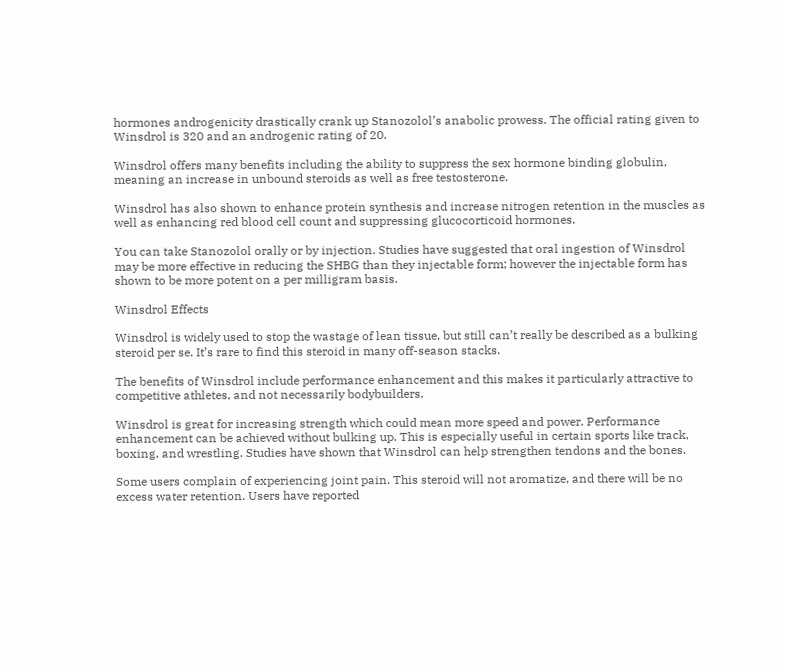hormones androgenicity drastically crank up Stanozolol’s anabolic prowess. The official rating given to Winsdrol is 320 and an androgenic rating of 20.

Winsdrol offers many benefits including the ability to suppress the sex hormone binding globulin, meaning an increase in unbound steroids as well as free testosterone.

Winsdrol has also shown to enhance protein synthesis and increase nitrogen retention in the muscles as well as enhancing red blood cell count and suppressing glucocorticoid hormones.

You can take Stanozolol orally or by injection. Studies have suggested that oral ingestion of Winsdrol may be more effective in reducing the SHBG than they injectable form; however the injectable form has shown to be more potent on a per milligram basis.

Winsdrol Effects

Winsdrol is widely used to stop the wastage of lean tissue, but still can’t really be described as a bulking steroid per se. It’s rare to find this steroid in many off-season stacks.

The benefits of Winsdrol include performance enhancement and this makes it particularly attractive to competitive athletes, and not necessarily bodybuilders.

Winsdrol is great for increasing strength which could mean more speed and power. Performance enhancement can be achieved without bulking up. This is especially useful in certain sports like track, boxing, and wrestling. Studies have shown that Winsdrol can help strengthen tendons and the bones.

Some users complain of experiencing joint pain. This steroid will not aromatize, and there will be no excess water retention. Users have reported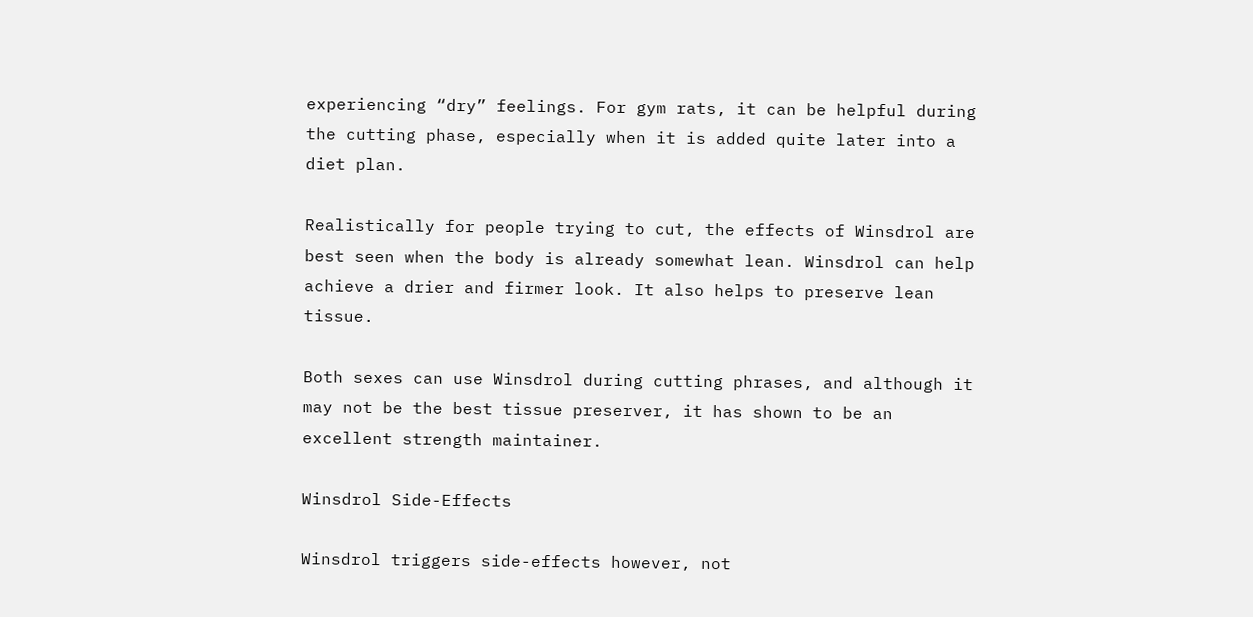experiencing “dry” feelings. For gym rats, it can be helpful during the cutting phase, especially when it is added quite later into a diet plan.

Realistically for people trying to cut, the effects of Winsdrol are best seen when the body is already somewhat lean. Winsdrol can help achieve a drier and firmer look. It also helps to preserve lean tissue.

Both sexes can use Winsdrol during cutting phrases, and although it may not be the best tissue preserver, it has shown to be an excellent strength maintainer.

Winsdrol Side-Effects

Winsdrol triggers side-effects however, not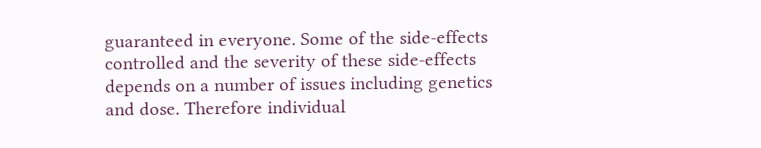guaranteed in everyone. Some of the side-effects controlled and the severity of these side-effects depends on a number of issues including genetics and dose. Therefore individual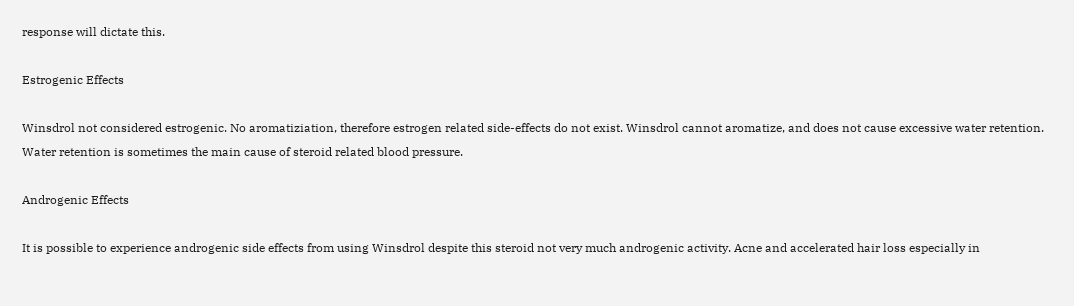response will dictate this.

Estrogenic Effects

Winsdrol not considered estrogenic. No aromatiziation, therefore estrogen related side-effects do not exist. Winsdrol cannot aromatize, and does not cause excessive water retention. Water retention is sometimes the main cause of steroid related blood pressure.

Androgenic Effects

It is possible to experience androgenic side effects from using Winsdrol despite this steroid not very much androgenic activity. Acne and accelerated hair loss especially in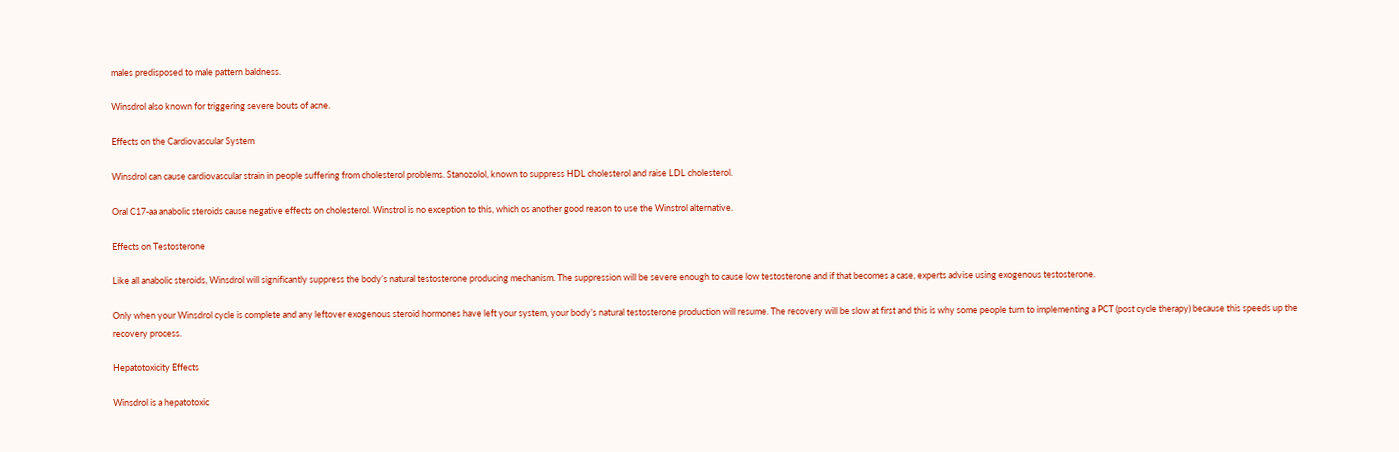males predisposed to male pattern baldness.

Winsdrol also known for triggering severe bouts of acne.

Effects on the Cardiovascular System

Winsdrol can cause cardiovascular strain in people suffering from cholesterol problems. Stanozolol, known to suppress HDL cholesterol and raise LDL cholesterol.

Oral C17-aa anabolic steroids cause negative effects on cholesterol. Winstrol is no exception to this, which os another good reason to use the Winstrol alternative.

Effects on Testosterone

Like all anabolic steroids, Winsdrol will significantly suppress the body’s natural testosterone producing mechanism. The suppression will be severe enough to cause low testosterone and if that becomes a case, experts advise using exogenous testosterone.

Only when your Winsdrol cycle is complete and any leftover exogenous steroid hormones have left your system, your body’s natural testosterone production will resume. The recovery will be slow at first and this is why some people turn to implementing a PCT (post cycle therapy) because this speeds up the recovery process.

Hepatotoxicity Effects

Winsdrol is a hepatotoxic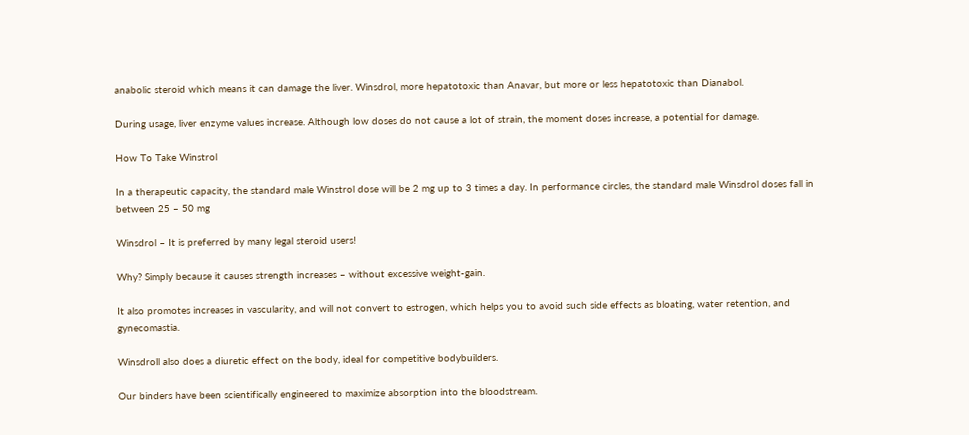anabolic steroid which means it can damage the liver. Winsdrol, more hepatotoxic than Anavar, but more or less hepatotoxic than Dianabol.

During usage, liver enzyme values increase. Although low doses do not cause a lot of strain, the moment doses increase, a potential for damage.

How To Take Winstrol

In a therapeutic capacity, the standard male Winstrol dose will be 2 mg up to 3 times a day. In performance circles, the standard male Winsdrol doses fall in between 25 – 50 mg

Winsdrol – It is preferred by many legal steroid users!

Why? Simply because it causes strength increases – without excessive weight-gain.

It also promotes increases in vascularity, and will not convert to estrogen, which helps you to avoid such side effects as bloating, water retention, and gynecomastia.

Winsdroll also does a diuretic effect on the body, ideal for competitive bodybuilders.

Our binders have been scientifically engineered to maximize absorption into the bloodstream.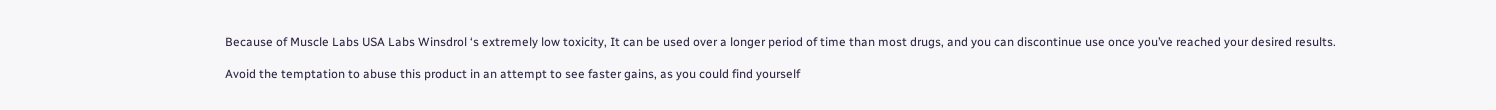Because of Muscle Labs USA Labs Winsdrol ‘s extremely low toxicity, It can be used over a longer period of time than most drugs, and you can discontinue use once you’ve reached your desired results.

Avoid the temptation to abuse this product in an attempt to see faster gains, as you could find yourself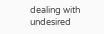dealing with undesired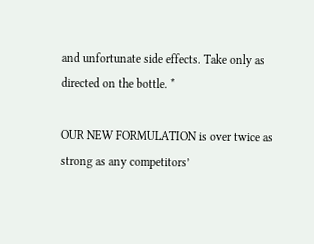and unfortunate side effects. Take only as directed on the bottle. *

OUR NEW FORMULATION is over twice as strong as any competitors’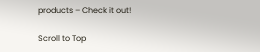products – Check it out!

Scroll to Top